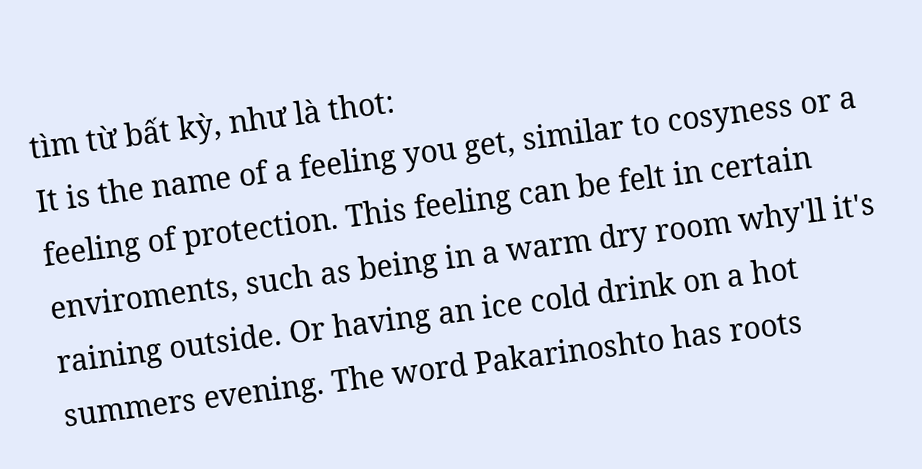tìm từ bất kỳ, như là thot:
It is the name of a feeling you get, similar to cosyness or a feeling of protection. This feeling can be felt in certain enviroments, such as being in a warm dry room why'll it's raining outside. Or having an ice cold drink on a hot summers evening. The word Pakarinoshto has roots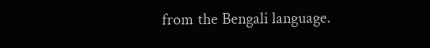from the Bengali language.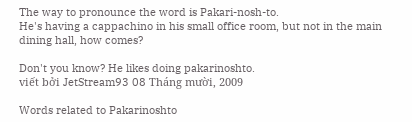The way to pronounce the word is Pakari-nosh-to.
He's having a cappachino in his small office room, but not in the main dining hall, how comes?

Don't you know? He likes doing pakarinoshto.
viết bởi JetStream93 08 Tháng mười, 2009

Words related to Pakarinoshto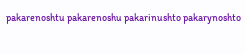pakarenoshtu pakarenoshu pakarinushto pakarynoshto